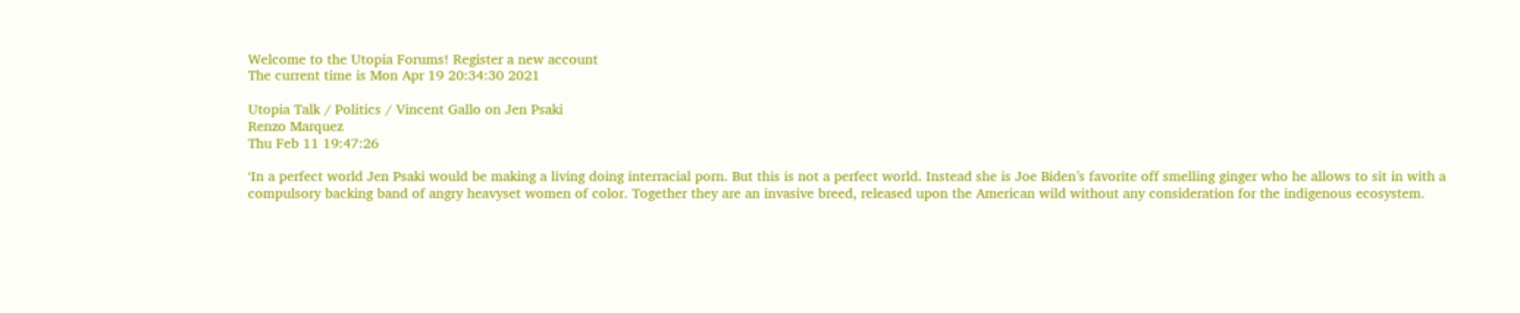Welcome to the Utopia Forums! Register a new account
The current time is Mon Apr 19 20:34:30 2021

Utopia Talk / Politics / Vincent Gallo on Jen Psaki
Renzo Marquez
Thu Feb 11 19:47:26

‘In a perfect world Jen Psaki would be making a living doing interracial porn. But this is not a perfect world. Instead she is Joe Biden’s favorite off smelling ginger who he allows to sit in with a compulsory backing band of angry heavyset women of color. Together they are an invasive breed, released upon the American wild without any consideration for the indigenous ecosystem.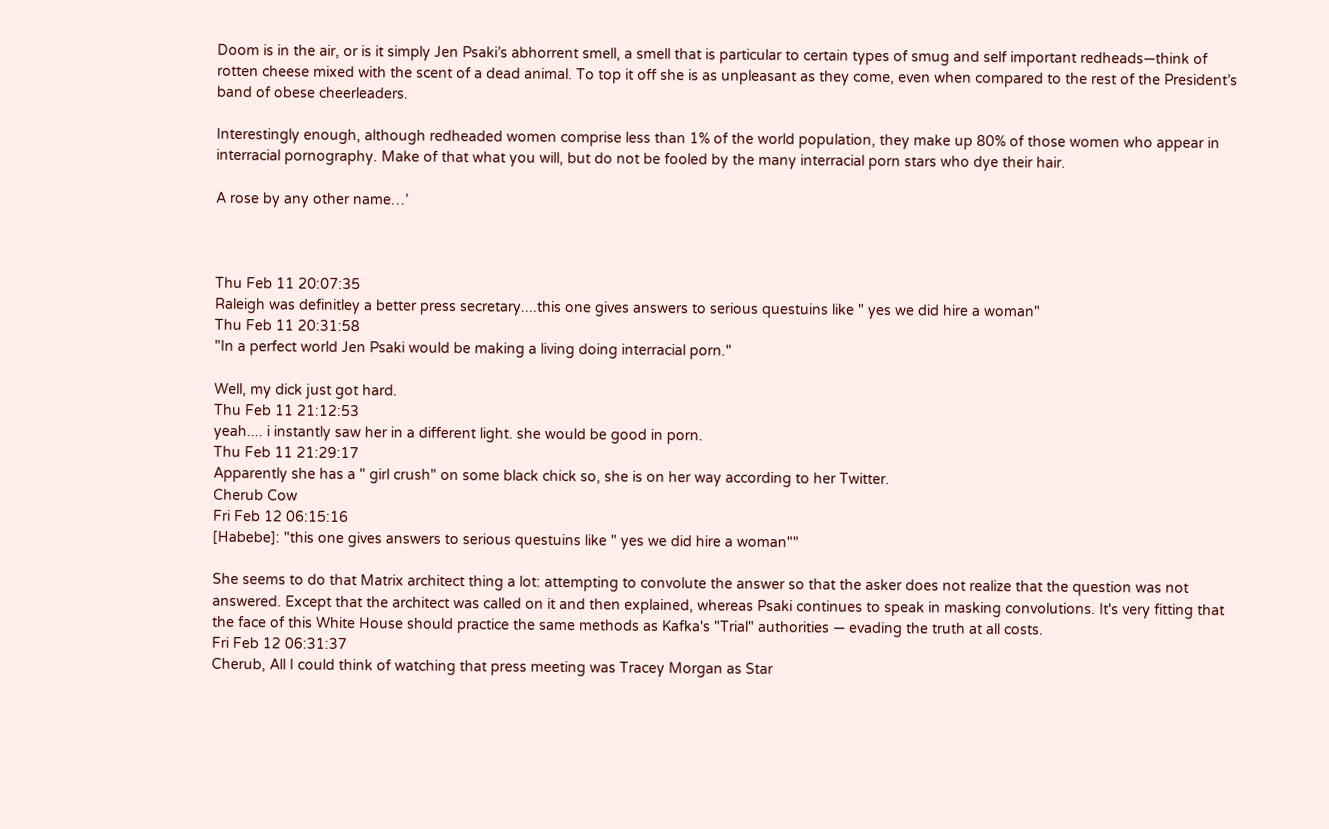Doom is in the air, or is it simply Jen Psaki’s abhorrent smell, a smell that is particular to certain types of smug and self important redheads—think of rotten cheese mixed with the scent of a dead animal. To top it off she is as unpleasant as they come, even when compared to the rest of the President’s band of obese cheerleaders.

Interestingly enough, although redheaded women comprise less than 1% of the world population, they make up 80% of those women who appear in interracial pornography. Make of that what you will, but do not be fooled by the many interracial porn stars who dye their hair.

A rose by any other name…’



Thu Feb 11 20:07:35
Raleigh was definitley a better press secretary....this one gives answers to serious questuins like " yes we did hire a woman"
Thu Feb 11 20:31:58
"In a perfect world Jen Psaki would be making a living doing interracial porn."

Well, my dick just got hard.
Thu Feb 11 21:12:53
yeah.... i instantly saw her in a different light. she would be good in porn.
Thu Feb 11 21:29:17
Apparently she has a " girl crush" on some black chick so, she is on her way according to her Twitter.
Cherub Cow
Fri Feb 12 06:15:16
[Habebe]: "this one gives answers to serious questuins like " yes we did hire a woman""

She seems to do that Matrix architect thing a lot: attempting to convolute the answer so that the asker does not realize that the question was not answered. Except that the architect was called on it and then explained, whereas Psaki continues to speak in masking convolutions. It's very fitting that the face of this White House should practice the same methods as Kafka's "Trial" authorities — evading the truth at all costs.
Fri Feb 12 06:31:37
Cherub, All I could think of watching that press meeting was Tracey Morgan as Star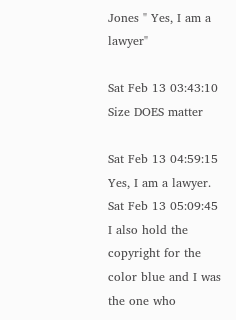Jones " Yes, I am a lawyer"

Sat Feb 13 03:43:10
Size DOES matter

Sat Feb 13 04:59:15
Yes, I am a lawyer.
Sat Feb 13 05:09:45
I also hold the copyright for the color blue and I was the one who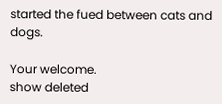started the fued between cats and dogs.

Your welcome.
show deleted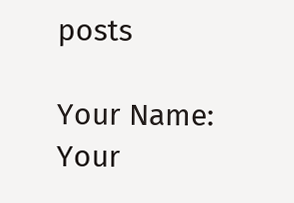posts

Your Name:
Your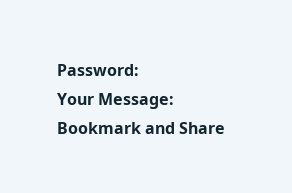Password:
Your Message:
Bookmark and Share